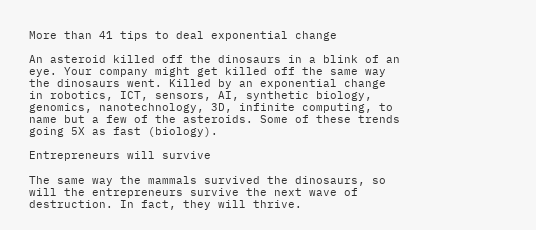More than 41 tips to deal exponential change

An asteroid killed off the dinosaurs in a blink of an eye. Your company might get killed off the same way the dinosaurs went. Killed by an exponential change in robotics, ICT, sensors, AI, synthetic biology, genomics, nanotechnology, 3D, infinite computing, to name but a few of the asteroids. Some of these trends going 5X as fast (biology).

Entrepreneurs will survive

The same way the mammals survived the dinosaurs, so will the entrepreneurs survive the next wave of destruction. In fact, they will thrive.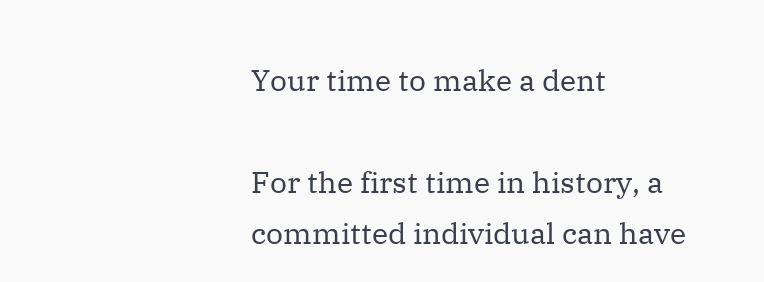Your time to make a dent

For the first time in history, a committed individual can have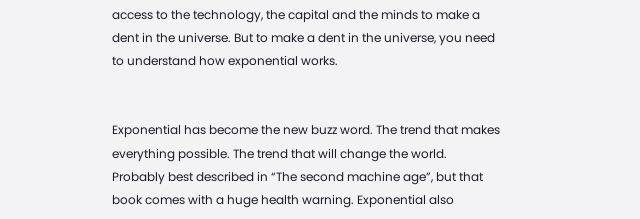access to the technology, the capital and the minds to make a dent in the universe. But to make a dent in the universe, you need to understand how exponential works.


Exponential has become the new buzz word. The trend that makes everything possible. The trend that will change the world. Probably best described in “The second machine age”, but that book comes with a huge health warning. Exponential also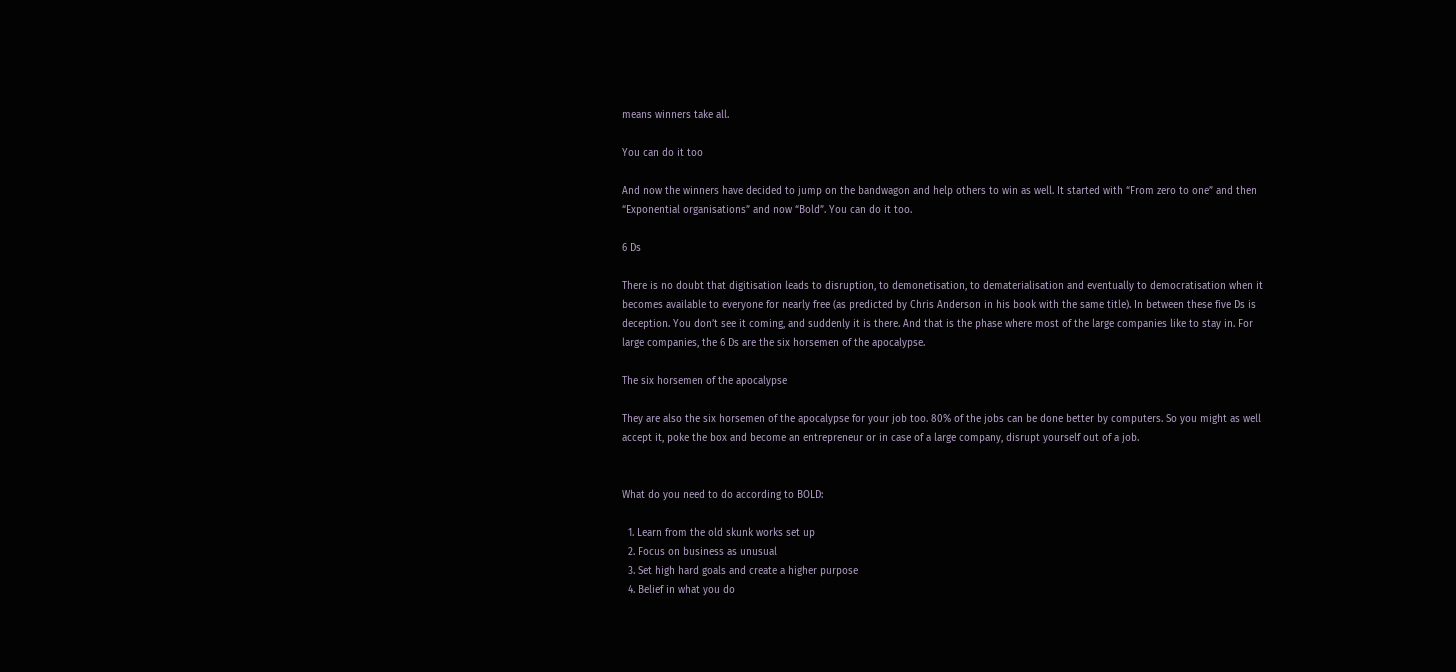means winners take all.

You can do it too

And now the winners have decided to jump on the bandwagon and help others to win as well. It started with “From zero to one” and then “Exponential organisations” and now “Bold”. You can do it too.

6 Ds

There is no doubt that digitisation leads to disruption, to demonetisation, to dematerialisation and eventually to democratisation when it becomes available to everyone for nearly free (as predicted by Chris Anderson in his book with the same title). In between these five Ds is deception. You don’t see it coming, and suddenly it is there. And that is the phase where most of the large companies like to stay in. For large companies, the 6 Ds are the six horsemen of the apocalypse.

The six horsemen of the apocalypse

They are also the six horsemen of the apocalypse for your job too. 80% of the jobs can be done better by computers. So you might as well accept it, poke the box and become an entrepreneur or in case of a large company, disrupt yourself out of a job.


What do you need to do according to BOLD:

  1. Learn from the old skunk works set up
  2. Focus on business as unusual
  3. Set high hard goals and create a higher purpose
  4. Belief in what you do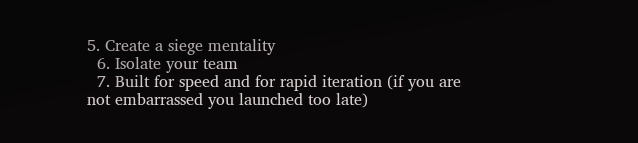5. Create a siege mentality
  6. Isolate your team
  7. Built for speed and for rapid iteration (if you are not embarrassed you launched too late)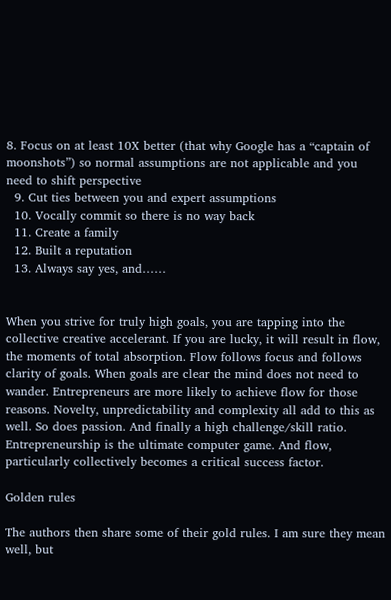8. Focus on at least 10X better (that why Google has a “captain of moonshots”) so normal assumptions are not applicable and you need to shift perspective
  9. Cut ties between you and expert assumptions
  10. Vocally commit so there is no way back
  11. Create a family
  12. Built a reputation
  13. Always say yes, and……


When you strive for truly high goals, you are tapping into the collective creative accelerant. If you are lucky, it will result in flow, the moments of total absorption. Flow follows focus and follows clarity of goals. When goals are clear the mind does not need to wander. Entrepreneurs are more likely to achieve flow for those reasons. Novelty, unpredictability and complexity all add to this as well. So does passion. And finally a high challenge/skill ratio. Entrepreneurship is the ultimate computer game. And flow, particularly collectively becomes a critical success factor.

Golden rules

The authors then share some of their gold rules. I am sure they mean well, but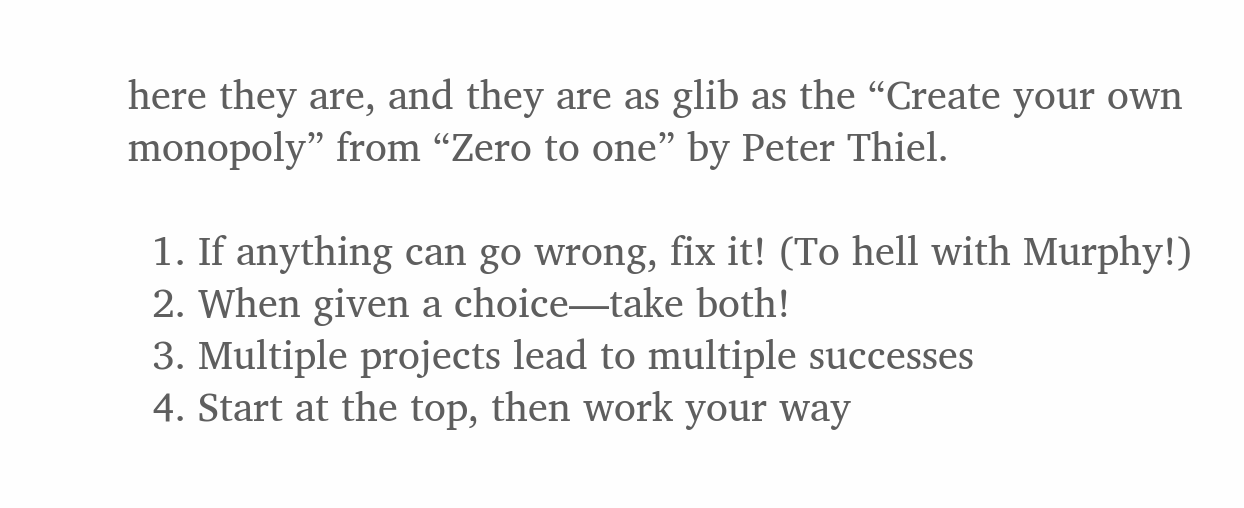here they are, and they are as glib as the “Create your own monopoly” from “Zero to one” by Peter Thiel.

  1. If anything can go wrong, fix it! (To hell with Murphy!)
  2. When given a choice—take both!
  3. Multiple projects lead to multiple successes
  4. Start at the top, then work your way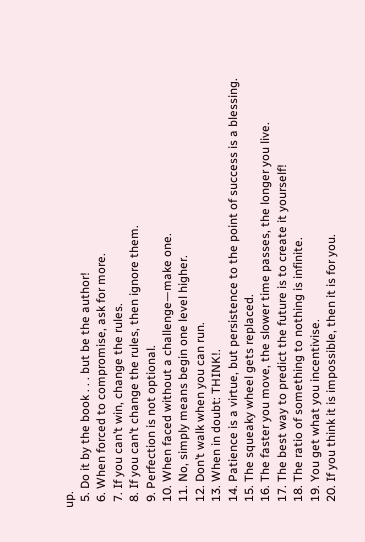up.
  5. Do it by the book . . . but be the author!
  6. When forced to compromise, ask for more.
  7. If you can’t win, change the rules.
  8. If you can’t change the rules, then ignore them.
  9. Perfection is not optional.
  10. When faced without a challenge—make one.
  11. No, simply means begin one level higher.
  12. Don’t walk when you can run.
  13. When in doubt: THINK!.
  14. Patience is a virtue, but persistence to the point of success is a blessing.
  15. The squeaky wheel gets replaced.
  16. The faster you move, the slower time passes, the longer you live.
  17. The best way to predict the future is to create it yourself!
  18. The ratio of something to nothing is infinite.
  19. You get what you incentivise.
  20. If you think it is impossible, then it is for you.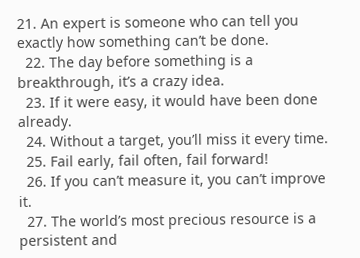21. An expert is someone who can tell you exactly how something can’t be done.
  22. The day before something is a breakthrough, it’s a crazy idea.
  23. If it were easy, it would have been done already.
  24. Without a target, you’ll miss it every time.
  25. Fail early, fail often, fail forward!
  26. If you can’t measure it, you can’t improve it.
  27. The world’s most precious resource is a persistent and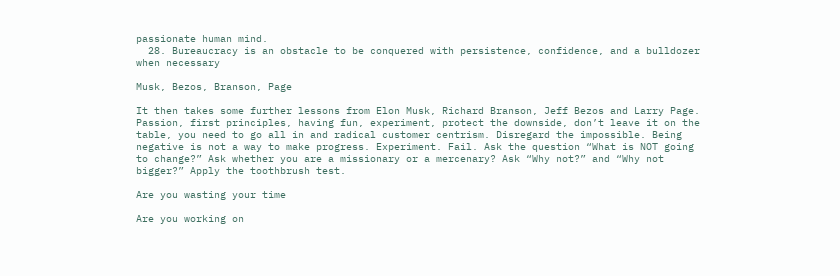passionate human mind.
  28. Bureaucracy is an obstacle to be conquered with persistence, confidence, and a bulldozer when necessary

Musk, Bezos, Branson, Page

It then takes some further lessons from Elon Musk, Richard Branson, Jeff Bezos and Larry Page. Passion, first principles, having fun, experiment, protect the downside, don’t leave it on the table, you need to go all in and radical customer centrism. Disregard the impossible. Being negative is not a way to make progress. Experiment. Fail. Ask the question “What is NOT going to change?” Ask whether you are a missionary or a mercenary? Ask “Why not?” and “Why not bigger?” Apply the toothbrush test.

Are you wasting your time

Are you working on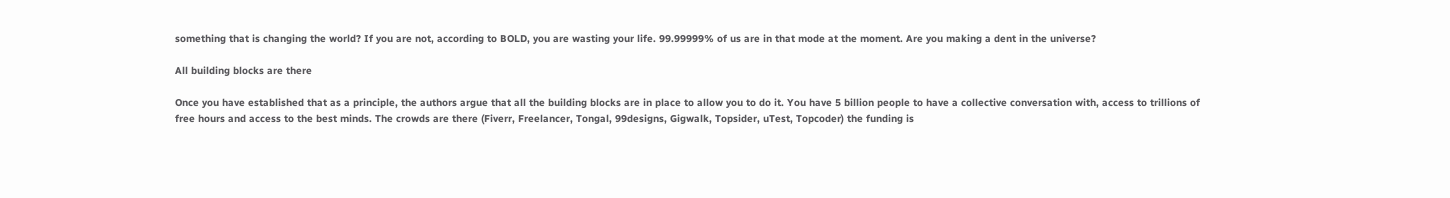something that is changing the world? If you are not, according to BOLD, you are wasting your life. 99.99999% of us are in that mode at the moment. Are you making a dent in the universe?

All building blocks are there

Once you have established that as a principle, the authors argue that all the building blocks are in place to allow you to do it. You have 5 billion people to have a collective conversation with, access to trillions of free hours and access to the best minds. The crowds are there (Fiverr, Freelancer, Tongal, 99designs, Gigwalk, Topsider, uTest, Topcoder) the funding is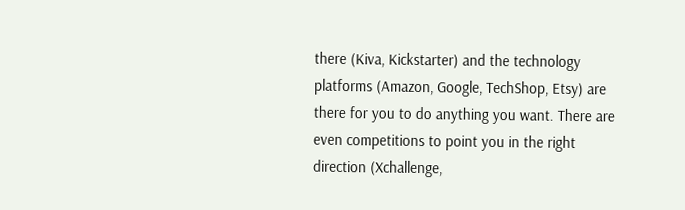there (Kiva, Kickstarter) and the technology platforms (Amazon, Google, TechShop, Etsy) are there for you to do anything you want. There are even competitions to point you in the right direction (Xchallenge,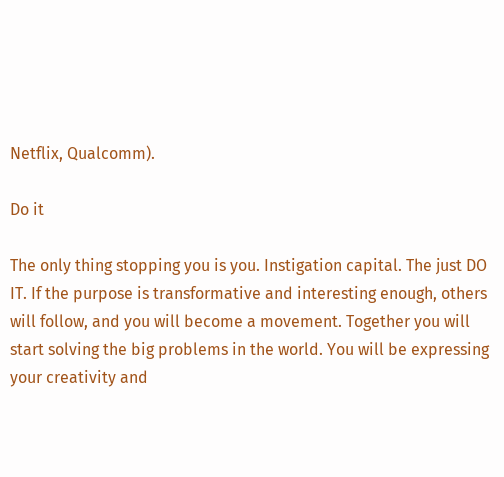Netflix, Qualcomm).

Do it

The only thing stopping you is you. Instigation capital. The just DO IT. If the purpose is transformative and interesting enough, others will follow, and you will become a movement. Together you will start solving the big problems in the world. You will be expressing your creativity and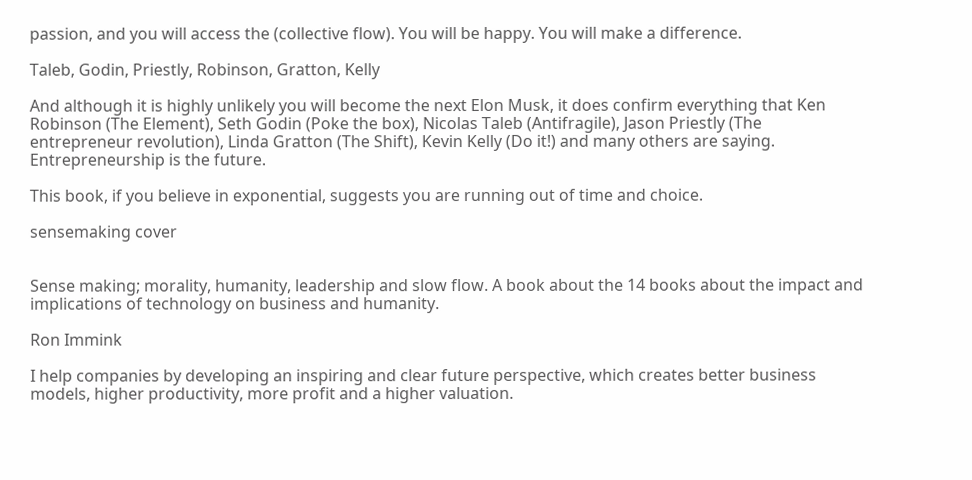passion, and you will access the (collective flow). You will be happy. You will make a difference.

Taleb, Godin, Priestly, Robinson, Gratton, Kelly

And although it is highly unlikely you will become the next Elon Musk, it does confirm everything that Ken Robinson (The Element), Seth Godin (Poke the box), Nicolas Taleb (Antifragile), Jason Priestly (The entrepreneur revolution), Linda Gratton (The Shift), Kevin Kelly (Do it!) and many others are saying. Entrepreneurship is the future.

This book, if you believe in exponential, suggests you are running out of time and choice.

sensemaking cover


Sense making; morality, humanity, leadership and slow flow. A book about the 14 books about the impact and implications of technology on business and humanity.

Ron Immink

I help companies by developing an inspiring and clear future perspective, which creates better business models, higher productivity, more profit and a higher valuation.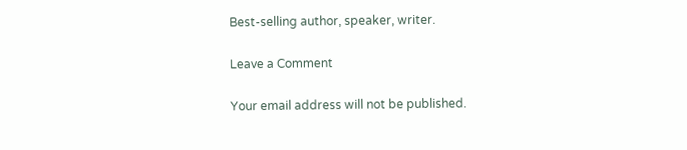Best-selling author, speaker, writer.

Leave a Comment

Your email address will not be published.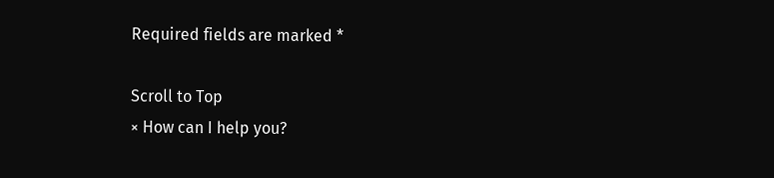Required fields are marked *

Scroll to Top
× How can I help you?